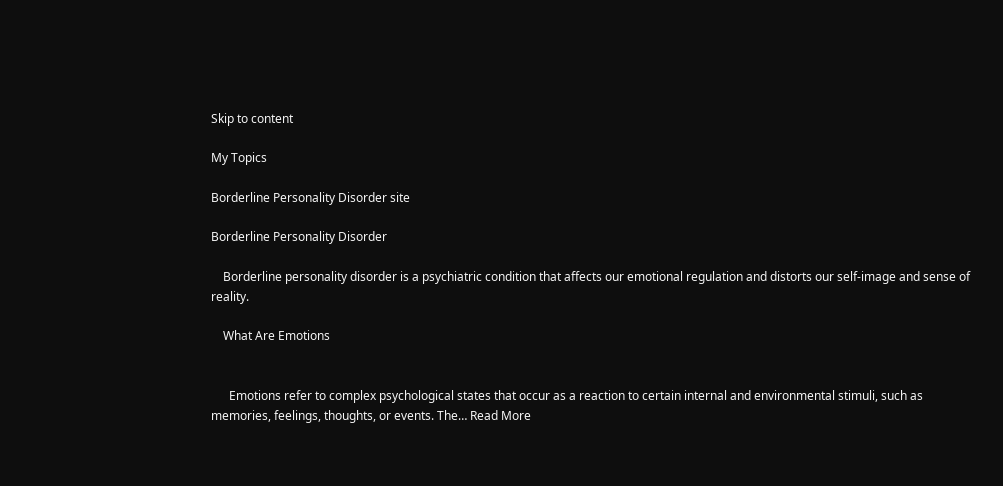Skip to content

My Topics

Borderline Personality Disorder site

Borderline Personality Disorder

    Borderline personality disorder is a psychiatric condition that affects our emotional regulation and distorts our self-image and sense of reality.

    What Are Emotions


      Emotions refer to complex psychological states that occur as a reaction to certain internal and environmental stimuli, such as memories, feelings, thoughts, or events. The… Read More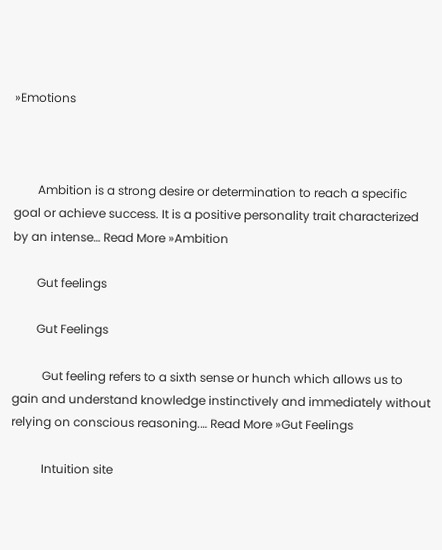»Emotions



        Ambition is a strong desire or determination to reach a specific goal or achieve success. It is a positive personality trait characterized by an intense… Read More »Ambition

        Gut feelings

        Gut Feelings

          Gut feeling refers to a sixth sense or hunch which allows us to gain and understand knowledge instinctively and immediately without relying on conscious reasoning.… Read More »Gut Feelings

          Intuition site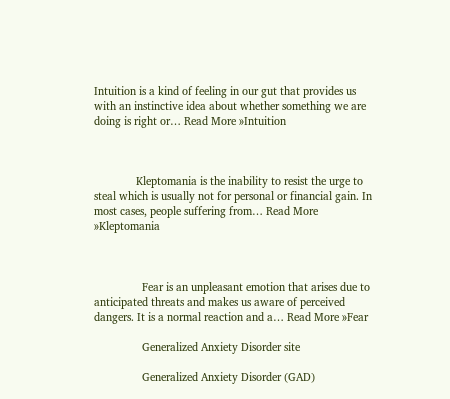Intuition is a kind of feeling in our gut that provides us with an instinctive idea about whether something we are doing is right or… Read More »Intuition



              Kleptomania is the inability to resist the urge to steal which is usually not for personal or financial gain. In most cases, people suffering from… Read More »Kleptomania



                Fear is an unpleasant emotion that arises due to anticipated threats and makes us aware of perceived dangers. It is a normal reaction and a… Read More »Fear

                Generalized Anxiety Disorder site

                Generalized Anxiety Disorder (GAD)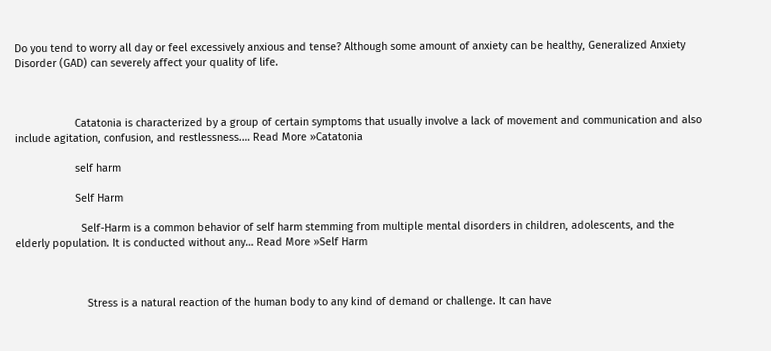Do you tend to worry all day or feel excessively anxious and tense? Although some amount of anxiety can be healthy, Generalized Anxiety Disorder (GAD) can severely affect your quality of life.



                    Catatonia is characterized by a group of certain symptoms that usually involve a lack of movement and communication and also include agitation, confusion, and restlessness.… Read More »Catatonia

                    self harm

                    Self Harm

                      Self-Harm is a common behavior of self harm stemming from multiple mental disorders in children, adolescents, and the elderly population. It is conducted without any… Read More »Self Harm



                        Stress is a natural reaction of the human body to any kind of demand or challenge. It can have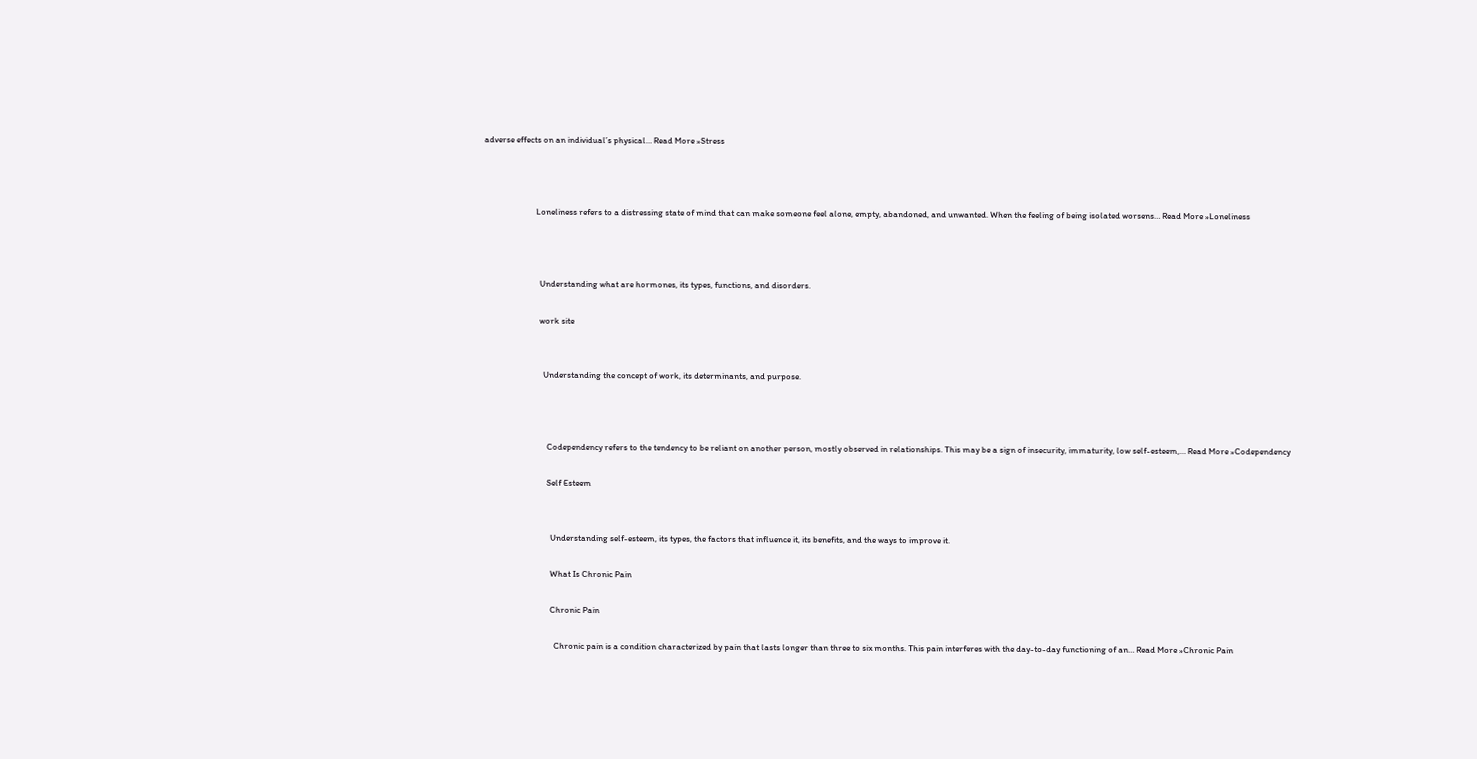adverse effects on an individual’s physical… Read More »Stress



                          Loneliness refers to a distressing state of mind that can make someone feel alone, empty, abandoned, and unwanted. When the feeling of being isolated worsens… Read More »Loneliness



                            Understanding what are hormones, its types, functions, and disorders.

                            work site


                              Understanding the concept of work, its determinants, and purpose.



                                Codependency refers to the tendency to be reliant on another person, mostly observed in relationships. This may be a sign of insecurity, immaturity, low self-esteem,… Read More »Codependency

                                Self Esteem


                                  Understanding self-esteem, its types, the factors that influence it, its benefits, and the ways to improve it.

                                  What Is Chronic Pain

                                  Chronic Pain

                                    Chronic pain is a condition characterized by pain that lasts longer than three to six months. This pain interferes with the day-to-day functioning of an… Read More »Chronic Pain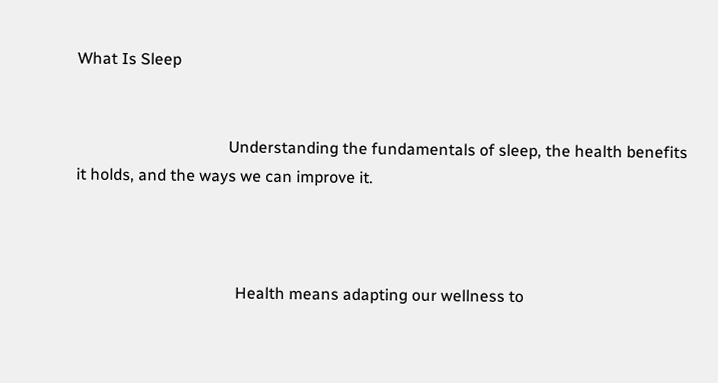What Is Sleep


                                      Understanding the fundamentals of sleep, the health benefits it holds, and the ways we can improve it.



                                        Health means adapting our wellness to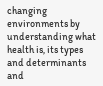changing environments by understanding what health is, its types and determinants and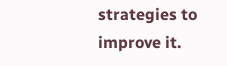strategies to improve it.